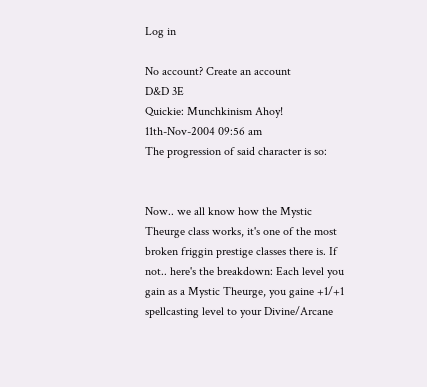Log in

No account? Create an account
D&D 3E
Quickie: Munchkinism Ahoy!
11th-Nov-2004 09:56 am
The progression of said character is so:


Now.. we all know how the Mystic Theurge class works, it's one of the most broken friggin prestige classes there is. If not.. here's the breakdown: Each level you gain as a Mystic Theurge, you gaine +1/+1 spellcasting level to your Divine/Arcane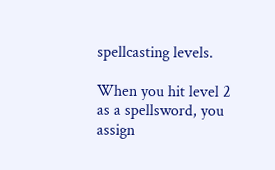spellcasting levels.

When you hit level 2 as a spellsword, you assign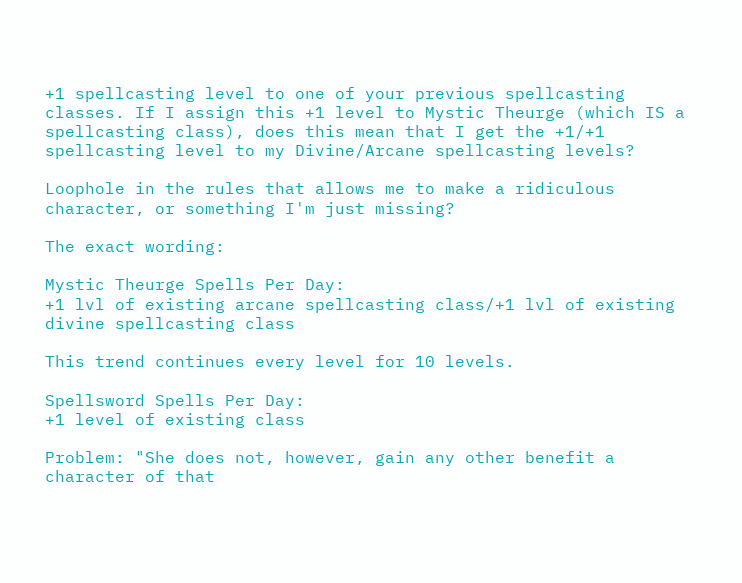+1 spellcasting level to one of your previous spellcasting classes. If I assign this +1 level to Mystic Theurge (which IS a spellcasting class), does this mean that I get the +1/+1 spellcasting level to my Divine/Arcane spellcasting levels?

Loophole in the rules that allows me to make a ridiculous character, or something I'm just missing?

The exact wording:

Mystic Theurge Spells Per Day:
+1 lvl of existing arcane spellcasting class/+1 lvl of existing divine spellcasting class

This trend continues every level for 10 levels.

Spellsword Spells Per Day:
+1 level of existing class

Problem: "She does not, however, gain any other benefit a character of that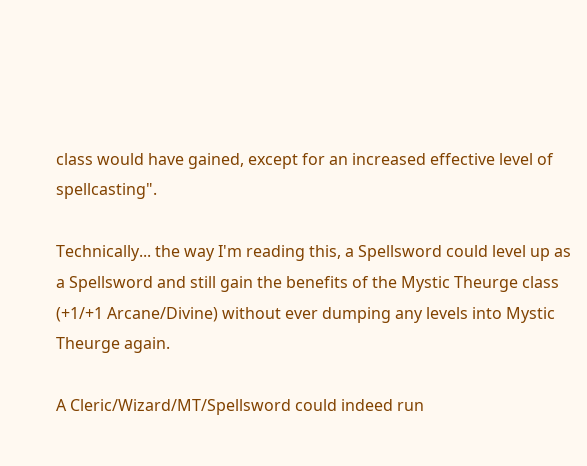class would have gained, except for an increased effective level of spellcasting".

Technically... the way I'm reading this, a Spellsword could level up as a Spellsword and still gain the benefits of the Mystic Theurge class (+1/+1 Arcane/Divine) without ever dumping any levels into Mystic Theurge again.

A Cleric/Wizard/MT/Spellsword could indeed run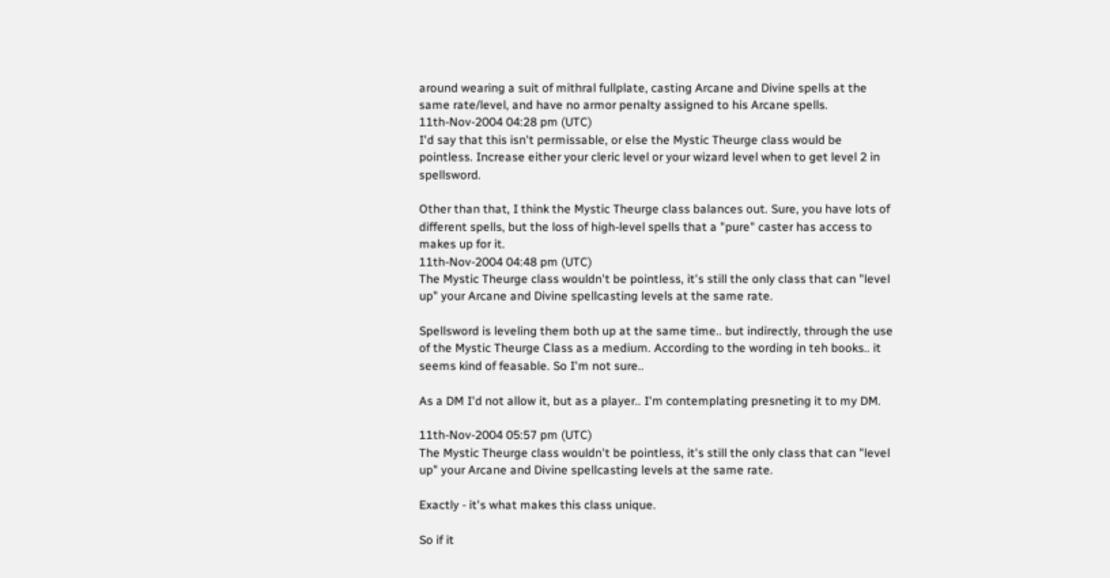around wearing a suit of mithral fullplate, casting Arcane and Divine spells at the same rate/level, and have no armor penalty assigned to his Arcane spells.
11th-Nov-2004 04:28 pm (UTC)
I'd say that this isn't permissable, or else the Mystic Theurge class would be pointless. Increase either your cleric level or your wizard level when to get level 2 in spellsword.

Other than that, I think the Mystic Theurge class balances out. Sure, you have lots of different spells, but the loss of high-level spells that a "pure" caster has access to makes up for it.
11th-Nov-2004 04:48 pm (UTC)
The Mystic Theurge class wouldn't be pointless, it's still the only class that can "level up" your Arcane and Divine spellcasting levels at the same rate.

Spellsword is leveling them both up at the same time.. but indirectly, through the use of the Mystic Theurge Class as a medium. According to the wording in teh books.. it seems kind of feasable. So I'm not sure..

As a DM I'd not allow it, but as a player.. I'm contemplating presneting it to my DM.

11th-Nov-2004 05:57 pm (UTC)
The Mystic Theurge class wouldn't be pointless, it's still the only class that can "level up" your Arcane and Divine spellcasting levels at the same rate.

Exactly - it's what makes this class unique.

So if it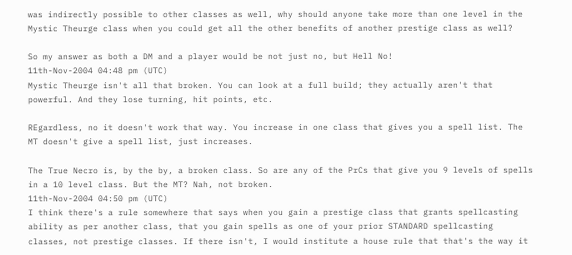was indirectly possible to other classes as well, why should anyone take more than one level in the Mystic Theurge class when you could get all the other benefits of another prestige class as well?

So my answer as both a DM and a player would be not just no, but Hell No!
11th-Nov-2004 04:48 pm (UTC)
Mystic Theurge isn't all that broken. You can look at a full build; they actually aren't that powerful. And they lose turning, hit points, etc.

REgardless, no it doesn't work that way. You increase in one class that gives you a spell list. The MT doesn't give a spell list, just increases.

The True Necro is, by the by, a broken class. So are any of the PrCs that give you 9 levels of spells in a 10 level class. But the MT? Nah, not broken.
11th-Nov-2004 04:50 pm (UTC)
I think there's a rule somewhere that says when you gain a prestige class that grants spellcasting ability as per another class, that you gain spells as one of your prior STANDARD spellcasting classes, not prestige classes. If there isn't, I would institute a house rule that that's the way it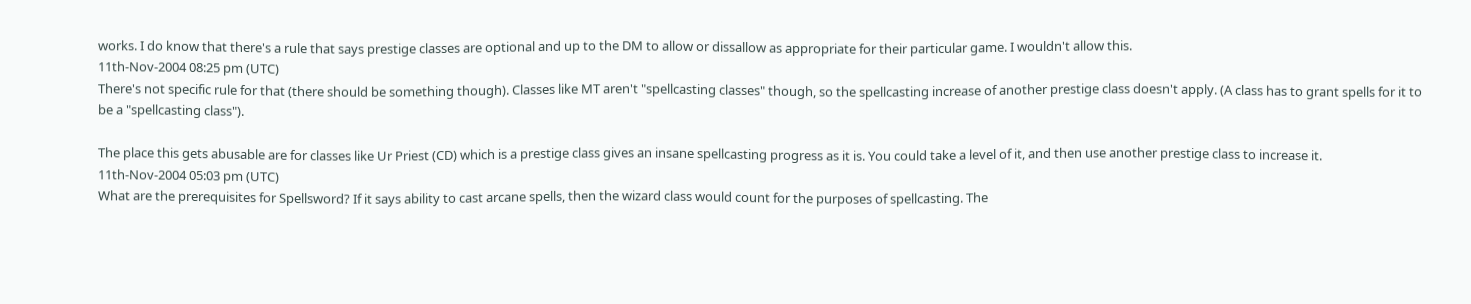works. I do know that there's a rule that says prestige classes are optional and up to the DM to allow or dissallow as appropriate for their particular game. I wouldn't allow this.
11th-Nov-2004 08:25 pm (UTC)
There's not specific rule for that (there should be something though). Classes like MT aren't "spellcasting classes" though, so the spellcasting increase of another prestige class doesn't apply. (A class has to grant spells for it to be a "spellcasting class").

The place this gets abusable are for classes like Ur Priest (CD) which is a prestige class gives an insane spellcasting progress as it is. You could take a level of it, and then use another prestige class to increase it.
11th-Nov-2004 05:03 pm (UTC)
What are the prerequisites for Spellsword? If it says ability to cast arcane spells, then the wizard class would count for the purposes of spellcasting. The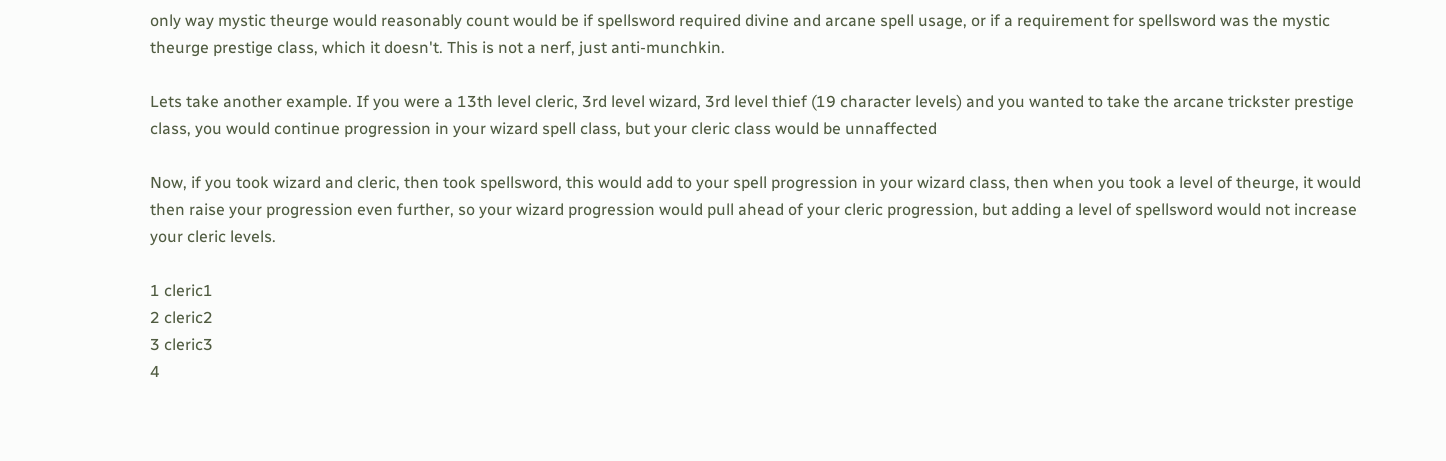only way mystic theurge would reasonably count would be if spellsword required divine and arcane spell usage, or if a requirement for spellsword was the mystic theurge prestige class, which it doesn't. This is not a nerf, just anti-munchkin.

Lets take another example. If you were a 13th level cleric, 3rd level wizard, 3rd level thief (19 character levels) and you wanted to take the arcane trickster prestige class, you would continue progression in your wizard spell class, but your cleric class would be unnaffected

Now, if you took wizard and cleric, then took spellsword, this would add to your spell progression in your wizard class, then when you took a level of theurge, it would then raise your progression even further, so your wizard progression would pull ahead of your cleric progression, but adding a level of spellsword would not increase your cleric levels.

1 cleric1
2 cleric2
3 cleric3
4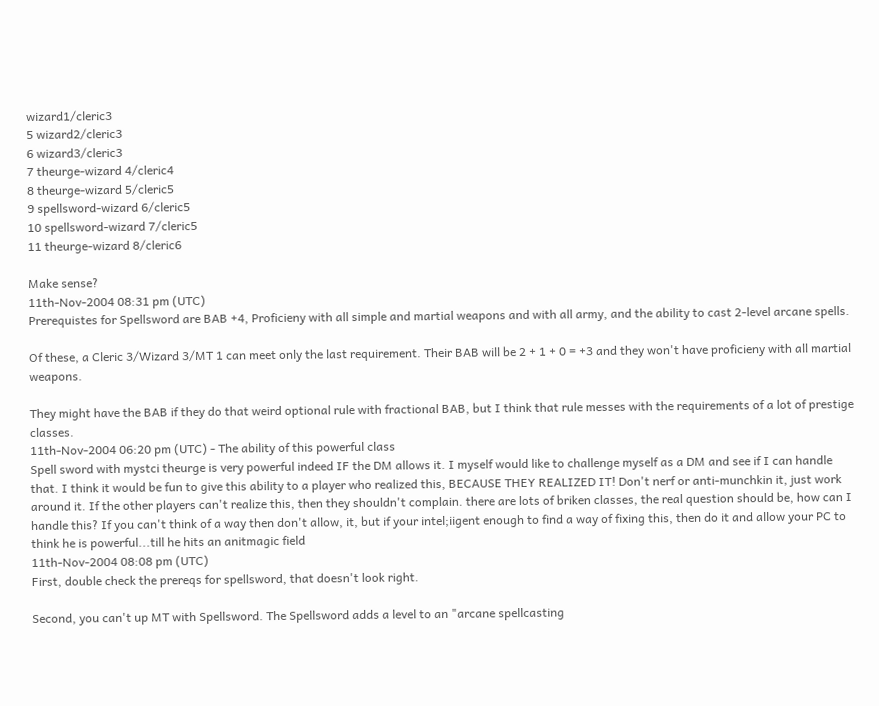wizard1/cleric3
5 wizard2/cleric3
6 wizard3/cleric3
7 theurge-wizard 4/cleric4
8 theurge-wizard 5/cleric5
9 spellsword-wizard 6/cleric5
10 spellsword-wizard 7/cleric5
11 theurge-wizard 8/cleric6

Make sense?
11th-Nov-2004 08:31 pm (UTC)
Prerequistes for Spellsword are BAB +4, Proficieny with all simple and martial weapons and with all army, and the ability to cast 2-level arcane spells.

Of these, a Cleric 3/Wizard 3/MT 1 can meet only the last requirement. Their BAB will be 2 + 1 + 0 = +3 and they won't have proficieny with all martial weapons.

They might have the BAB if they do that weird optional rule with fractional BAB, but I think that rule messes with the requirements of a lot of prestige classes.
11th-Nov-2004 06:20 pm (UTC) - The ability of this powerful class
Spell sword with mystci theurge is very powerful indeed IF the DM allows it. I myself would like to challenge myself as a DM and see if I can handle that. I think it would be fun to give this ability to a player who realized this, BECAUSE THEY REALIZED IT! Don't nerf or anti-munchkin it, just work around it. If the other players can't realize this, then they shouldn't complain. there are lots of briken classes, the real question should be, how can I handle this? If you can't think of a way then don't allow, it, but if your intel;iigent enough to find a way of fixing this, then do it and allow your PC to think he is powerful...till he hits an anitmagic field
11th-Nov-2004 08:08 pm (UTC)
First, double check the prereqs for spellsword, that doesn't look right.

Second, you can't up MT with Spellsword. The Spellsword adds a level to an "arcane spellcasting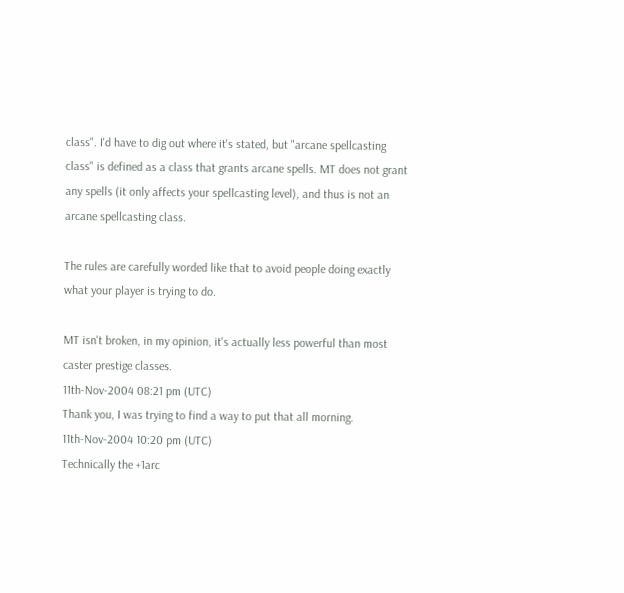class". I'd have to dig out where it's stated, but "arcane spellcasting class" is defined as a class that grants arcane spells. MT does not grant any spells (it only affects your spellcasting level), and thus is not an arcane spellcasting class.

The rules are carefully worded like that to avoid people doing exactly what your player is trying to do.

MT isn't broken, in my opinion, it's actually less powerful than most caster prestige classes.
11th-Nov-2004 08:21 pm (UTC)
Thank you, I was trying to find a way to put that all morning.
11th-Nov-2004 10:20 pm (UTC)
Technically the +1arc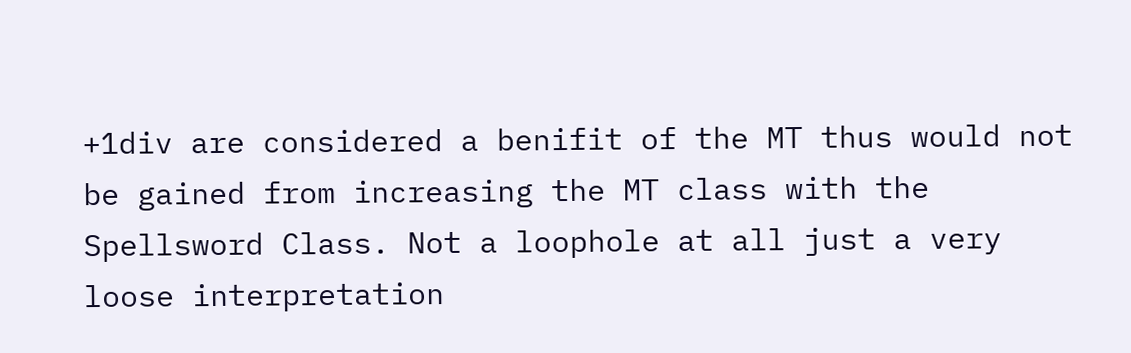+1div are considered a benifit of the MT thus would not be gained from increasing the MT class with the Spellsword Class. Not a loophole at all just a very loose interpretation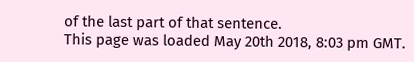of the last part of that sentence.
This page was loaded May 20th 2018, 8:03 pm GMT.